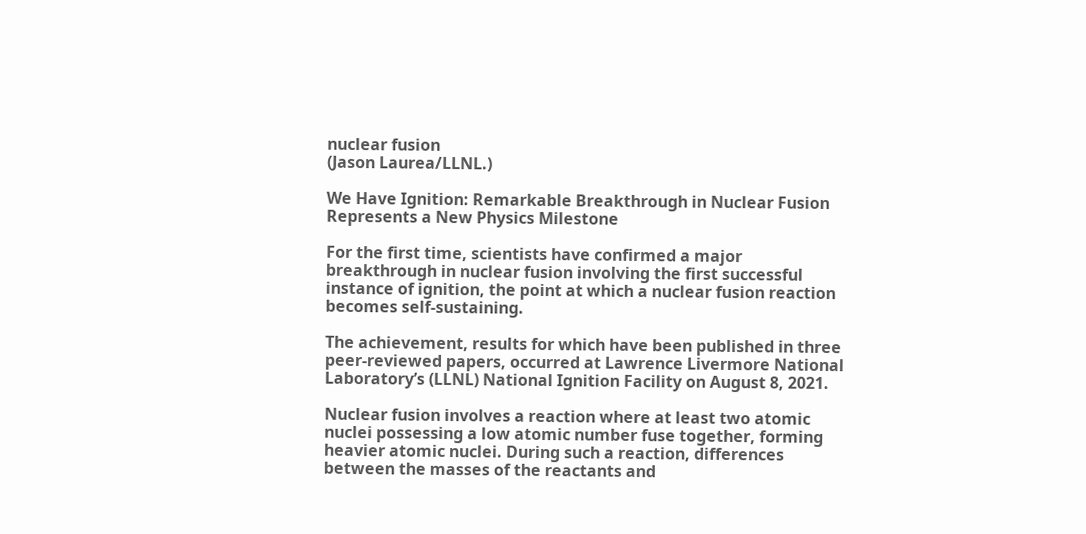nuclear fusion
(Jason Laurea/LLNL.)

We Have Ignition: Remarkable Breakthrough in Nuclear Fusion Represents a New Physics Milestone

For the first time, scientists have confirmed a major breakthrough in nuclear fusion involving the first successful instance of ignition, the point at which a nuclear fusion reaction becomes self-sustaining.

The achievement, results for which have been published in three peer-reviewed papers, occurred at Lawrence Livermore National Laboratory’s (LLNL) National Ignition Facility on August 8, 2021.

Nuclear fusion involves a reaction where at least two atomic nuclei possessing a low atomic number fuse together, forming heavier atomic nuclei. During such a reaction, differences between the masses of the reactants and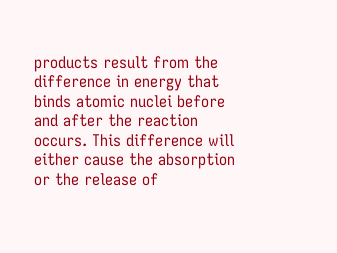products result from the difference in energy that binds atomic nuclei before and after the reaction occurs. This difference will either cause the absorption or the release of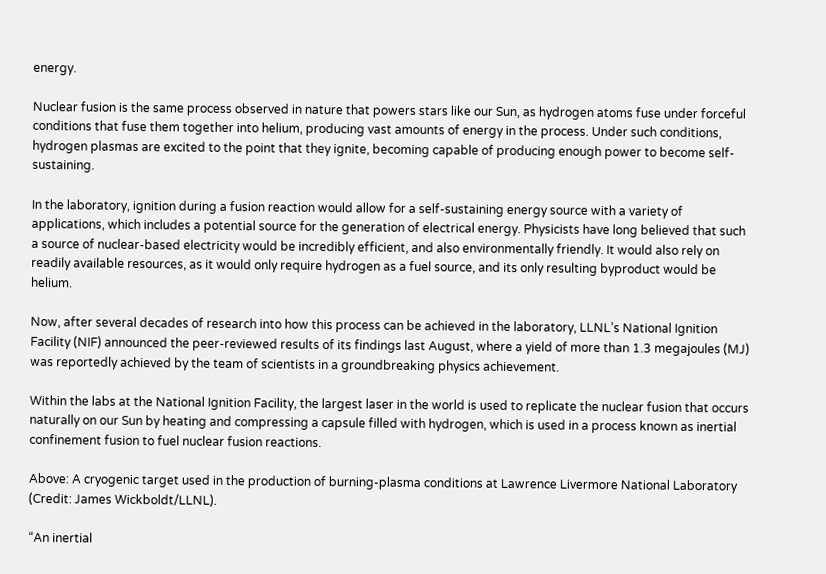energy.

Nuclear fusion is the same process observed in nature that powers stars like our Sun, as hydrogen atoms fuse under forceful conditions that fuse them together into helium, producing vast amounts of energy in the process. Under such conditions, hydrogen plasmas are excited to the point that they ignite, becoming capable of producing enough power to become self-sustaining.

In the laboratory, ignition during a fusion reaction would allow for a self-sustaining energy source with a variety of applications, which includes a potential source for the generation of electrical energy. Physicists have long believed that such a source of nuclear-based electricity would be incredibly efficient, and also environmentally friendly. It would also rely on readily available resources, as it would only require hydrogen as a fuel source, and its only resulting byproduct would be helium.

Now, after several decades of research into how this process can be achieved in the laboratory, LLNL’s National Ignition Facility (NIF) announced the peer-reviewed results of its findings last August, where a yield of more than 1.3 megajoules (MJ) was reportedly achieved by the team of scientists in a groundbreaking physics achievement.

Within the labs at the National Ignition Facility, the largest laser in the world is used to replicate the nuclear fusion that occurs naturally on our Sun by heating and compressing a capsule filled with hydrogen, which is used in a process known as inertial confinement fusion to fuel nuclear fusion reactions.

Above: A cryogenic target used in the production of burning-plasma conditions at Lawrence Livermore National Laboratory (Credit: James Wickboldt/LLNL).

“An inertial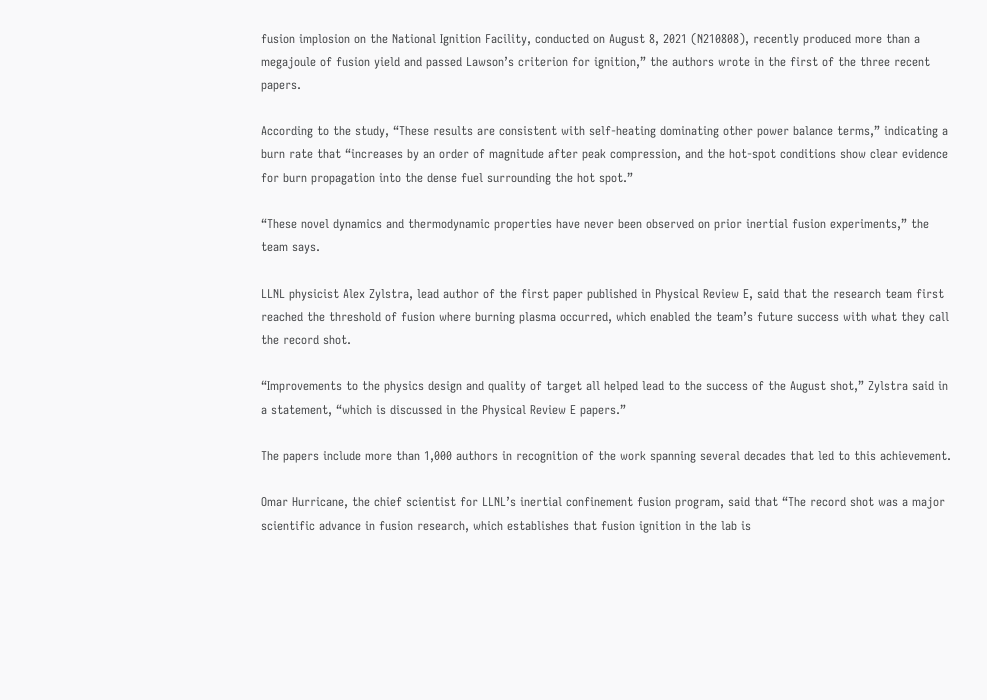fusion implosion on the National Ignition Facility, conducted on August 8, 2021 (N210808), recently produced more than a megajoule of fusion yield and passed Lawson’s criterion for ignition,” the authors wrote in the first of the three recent papers.

According to the study, “These results are consistent with self-heating dominating other power balance terms,” indicating a burn rate that “increases by an order of magnitude after peak compression, and the hot-spot conditions show clear evidence for burn propagation into the dense fuel surrounding the hot spot.”

“These novel dynamics and thermodynamic properties have never been observed on prior inertial fusion experiments,” the team says.

LLNL physicist Alex Zylstra, lead author of the first paper published in Physical Review E, said that the research team first reached the threshold of fusion where burning plasma occurred, which enabled the team’s future success with what they call the record shot.

“Improvements to the physics design and quality of target all helped lead to the success of the August shot,” Zylstra said in a statement, “which is discussed in the Physical Review E papers.”

The papers include more than 1,000 authors in recognition of the work spanning several decades that led to this achievement.

Omar Hurricane, the chief scientist for LLNL’s inertial confinement fusion program, said that “The record shot was a major scientific advance in fusion research, which establishes that fusion ignition in the lab is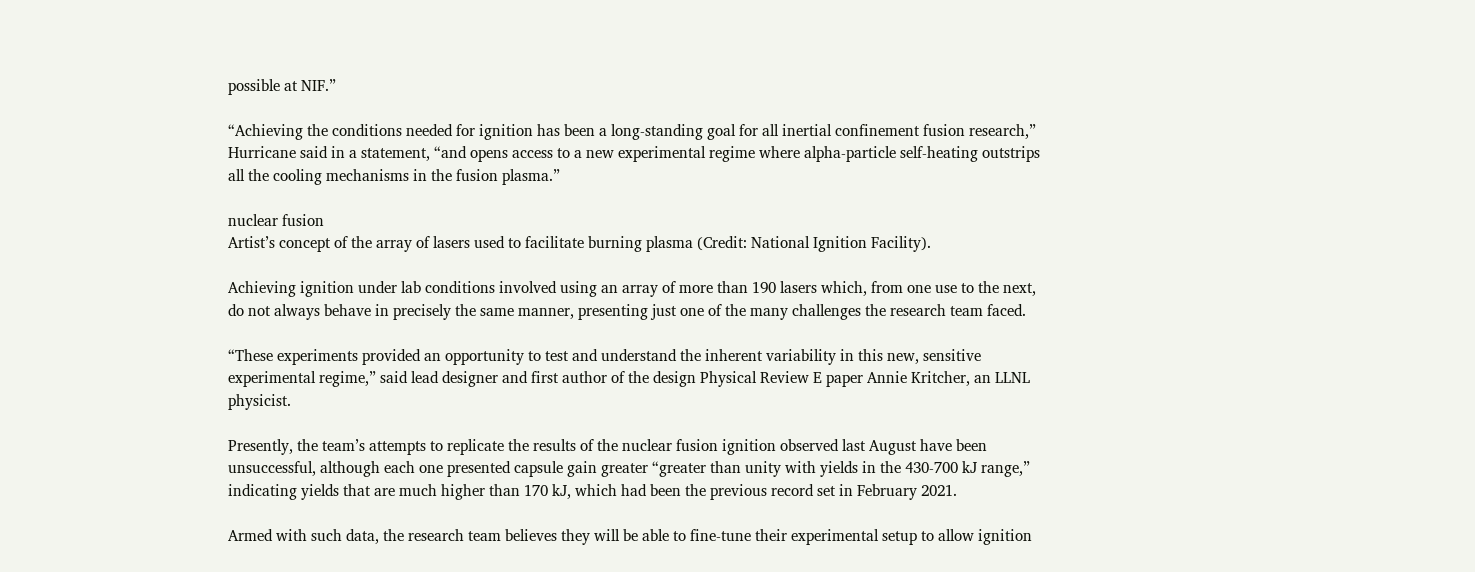possible at NIF.”

“Achieving the conditions needed for ignition has been a long-standing goal for all inertial confinement fusion research,” Hurricane said in a statement, “and opens access to a new experimental regime where alpha-particle self-heating outstrips all the cooling mechanisms in the fusion plasma.”

nuclear fusion
Artist’s concept of the array of lasers used to facilitate burning plasma (Credit: National Ignition Facility).

Achieving ignition under lab conditions involved using an array of more than 190 lasers which, from one use to the next, do not always behave in precisely the same manner, presenting just one of the many challenges the research team faced.

“These experiments provided an opportunity to test and understand the inherent variability in this new, sensitive experimental regime,” said lead designer and first author of the design Physical Review E paper Annie Kritcher, an LLNL physicist.

Presently, the team’s attempts to replicate the results of the nuclear fusion ignition observed last August have been unsuccessful, although each one presented capsule gain greater “greater than unity with yields in the 430-700 kJ range,” indicating yields that are much higher than 170 kJ, which had been the previous record set in February 2021.

Armed with such data, the research team believes they will be able to fine-tune their experimental setup to allow ignition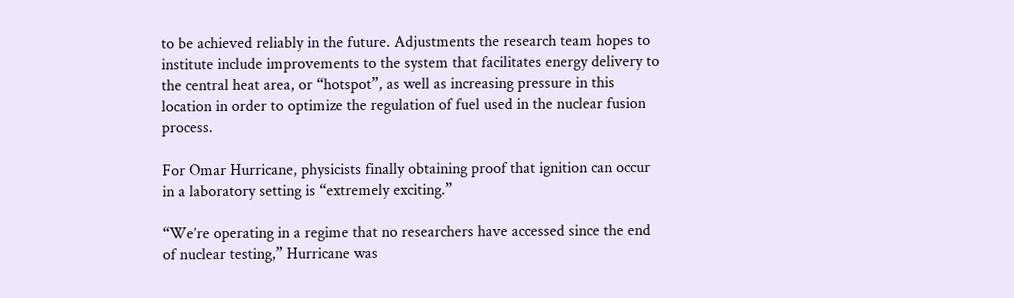to be achieved reliably in the future. Adjustments the research team hopes to institute include improvements to the system that facilitates energy delivery to the central heat area, or “hotspot”, as well as increasing pressure in this location in order to optimize the regulation of fuel used in the nuclear fusion process.

For Omar Hurricane, physicists finally obtaining proof that ignition can occur in a laboratory setting is “extremely exciting.”

“We’re operating in a regime that no researchers have accessed since the end of nuclear testing,” Hurricane was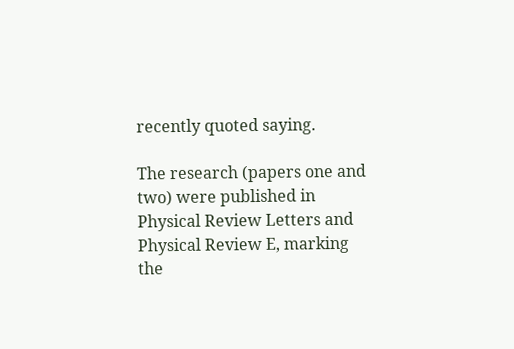recently quoted saying.

The research (papers one and two) were published in Physical Review Letters and Physical Review E, marking the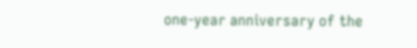one-year anniversary of the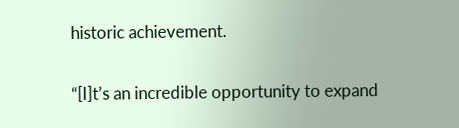historic achievement.

“[I]t’s an incredible opportunity to expand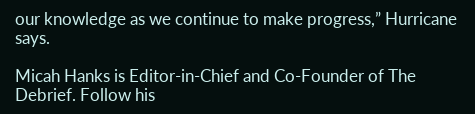our knowledge as we continue to make progress,” Hurricane says.

Micah Hanks is Editor-in-Chief and Co-Founder of The Debrief. Follow his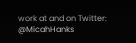work at and on Twitter: @MicahHanks